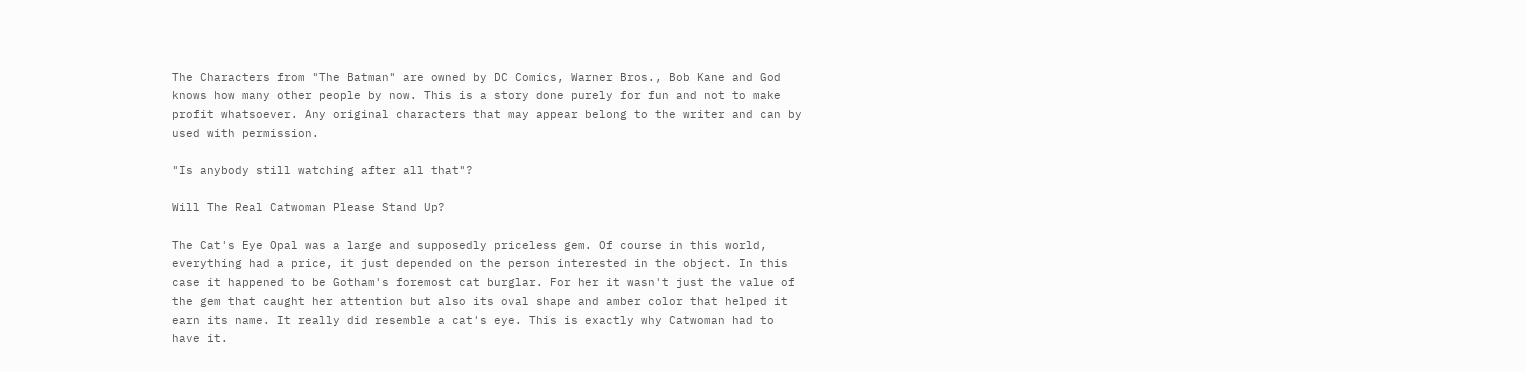The Characters from "The Batman" are owned by DC Comics, Warner Bros., Bob Kane and God knows how many other people by now. This is a story done purely for fun and not to make profit whatsoever. Any original characters that may appear belong to the writer and can by used with permission.

"Is anybody still watching after all that"?

Will The Real Catwoman Please Stand Up?

The Cat's Eye Opal was a large and supposedly priceless gem. Of course in this world, everything had a price, it just depended on the person interested in the object. In this case it happened to be Gotham's foremost cat burglar. For her it wasn't just the value of the gem that caught her attention but also its oval shape and amber color that helped it earn its name. It really did resemble a cat's eye. This is exactly why Catwoman had to have it.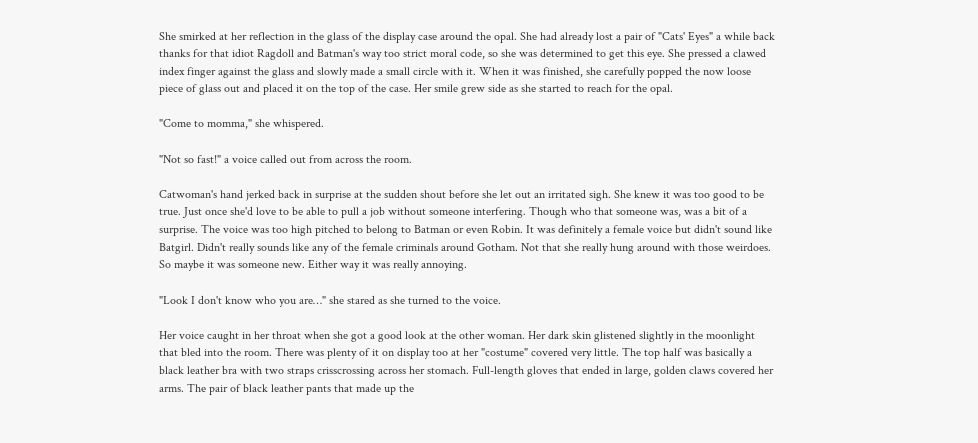She smirked at her reflection in the glass of the display case around the opal. She had already lost a pair of "Cats' Eyes" a while back thanks for that idiot Ragdoll and Batman's way too strict moral code, so she was determined to get this eye. She pressed a clawed index finger against the glass and slowly made a small circle with it. When it was finished, she carefully popped the now loose piece of glass out and placed it on the top of the case. Her smile grew side as she started to reach for the opal.

"Come to momma," she whispered.

"Not so fast!" a voice called out from across the room.

Catwoman's hand jerked back in surprise at the sudden shout before she let out an irritated sigh. She knew it was too good to be true. Just once she'd love to be able to pull a job without someone interfering. Though who that someone was, was a bit of a surprise. The voice was too high pitched to belong to Batman or even Robin. It was definitely a female voice but didn't sound like Batgirl. Didn't really sounds like any of the female criminals around Gotham. Not that she really hung around with those weirdoes. So maybe it was someone new. Either way it was really annoying.

"Look I don't know who you are…" she stared as she turned to the voice.

Her voice caught in her throat when she got a good look at the other woman. Her dark skin glistened slightly in the moonlight that bled into the room. There was plenty of it on display too at her "costume" covered very little. The top half was basically a black leather bra with two straps crisscrossing across her stomach. Full-length gloves that ended in large, golden claws covered her arms. The pair of black leather pants that made up the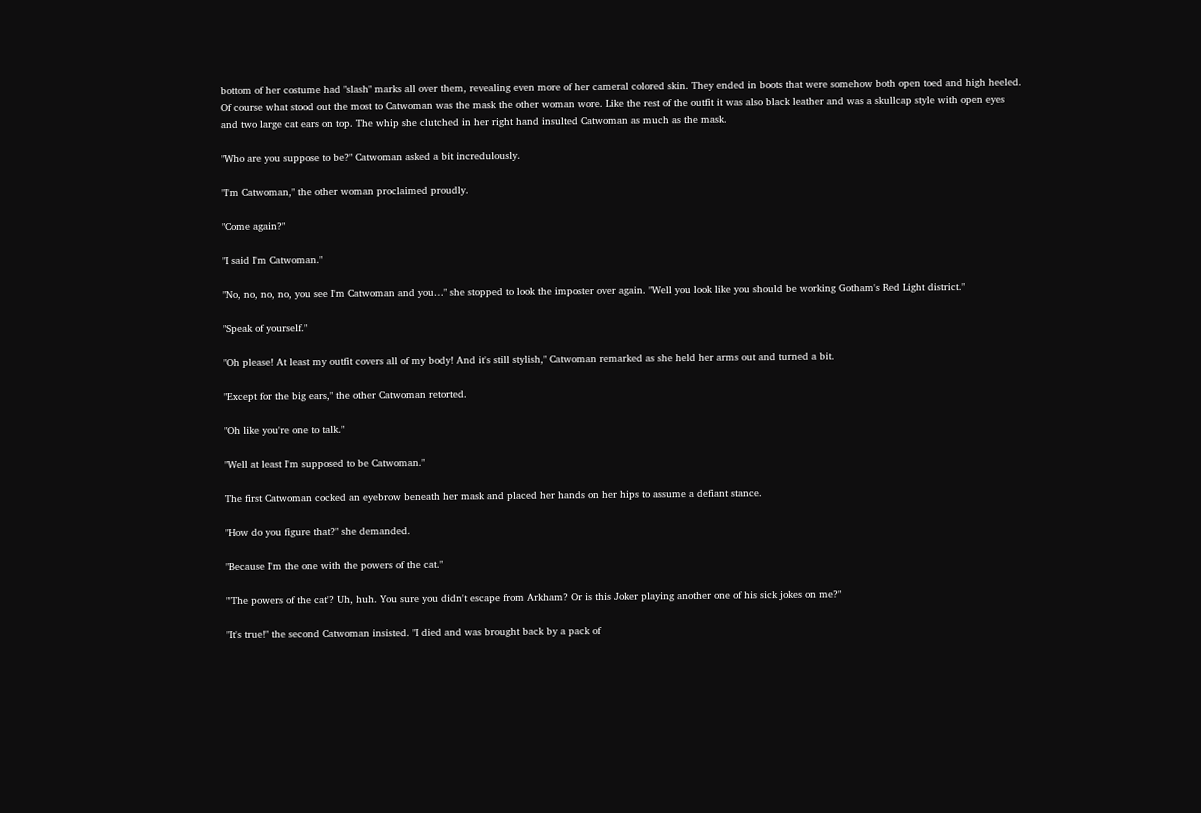bottom of her costume had "slash" marks all over them, revealing even more of her cameral colored skin. They ended in boots that were somehow both open toed and high heeled. Of course what stood out the most to Catwoman was the mask the other woman wore. Like the rest of the outfit it was also black leather and was a skullcap style with open eyes and two large cat ears on top. The whip she clutched in her right hand insulted Catwoman as much as the mask.

"Who are you suppose to be?" Catwoman asked a bit incredulously.

"I'm Catwoman," the other woman proclaimed proudly.

"Come again?"

"I said I'm Catwoman."

"No, no, no, no, you see I'm Catwoman and you…" she stopped to look the imposter over again. "Well you look like you should be working Gotham's Red Light district."

"Speak of yourself."

"Oh please! At least my outfit covers all of my body! And it's still stylish," Catwoman remarked as she held her arms out and turned a bit.

"Except for the big ears," the other Catwoman retorted.

"Oh like you're one to talk."

"Well at least I'm supposed to be Catwoman."

The first Catwoman cocked an eyebrow beneath her mask and placed her hands on her hips to assume a defiant stance.

"How do you figure that?" she demanded.

"Because I'm the one with the powers of the cat."

"'The powers of the cat'? Uh, huh. You sure you didn't escape from Arkham? Or is this Joker playing another one of his sick jokes on me?"

"It's true!" the second Catwoman insisted. "I died and was brought back by a pack of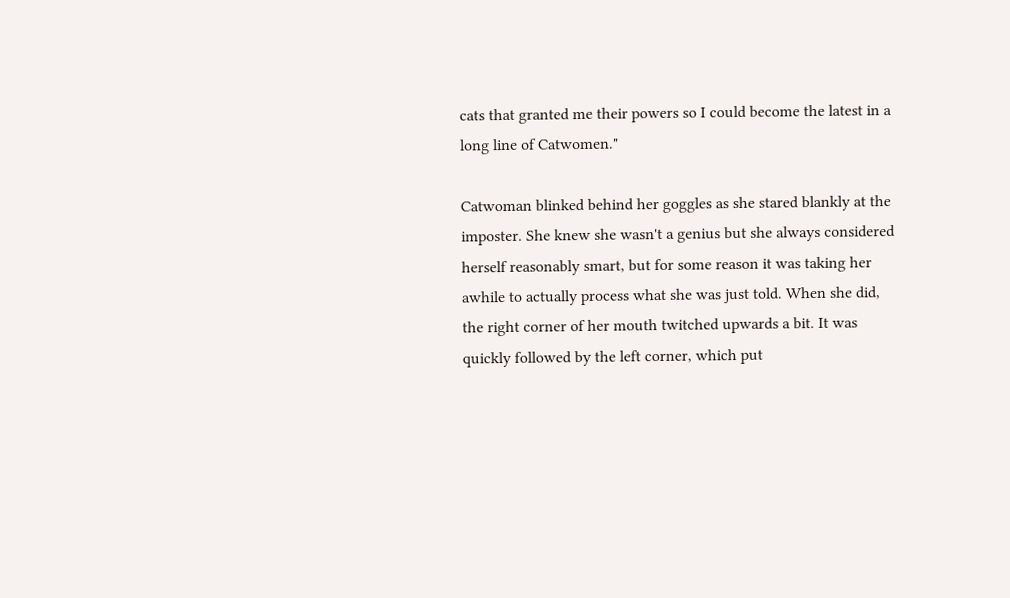cats that granted me their powers so I could become the latest in a long line of Catwomen."

Catwoman blinked behind her goggles as she stared blankly at the imposter. She knew she wasn't a genius but she always considered herself reasonably smart, but for some reason it was taking her awhile to actually process what she was just told. When she did, the right corner of her mouth twitched upwards a bit. It was quickly followed by the left corner, which put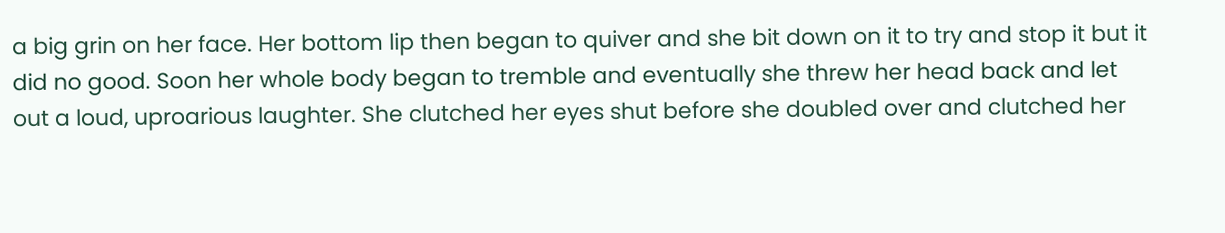a big grin on her face. Her bottom lip then began to quiver and she bit down on it to try and stop it but it did no good. Soon her whole body began to tremble and eventually she threw her head back and let out a loud, uproarious laughter. She clutched her eyes shut before she doubled over and clutched her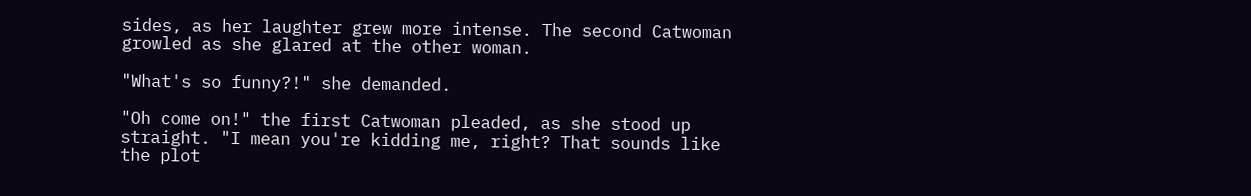sides, as her laughter grew more intense. The second Catwoman growled as she glared at the other woman.

"What's so funny?!" she demanded.

"Oh come on!" the first Catwoman pleaded, as she stood up straight. "I mean you're kidding me, right? That sounds like the plot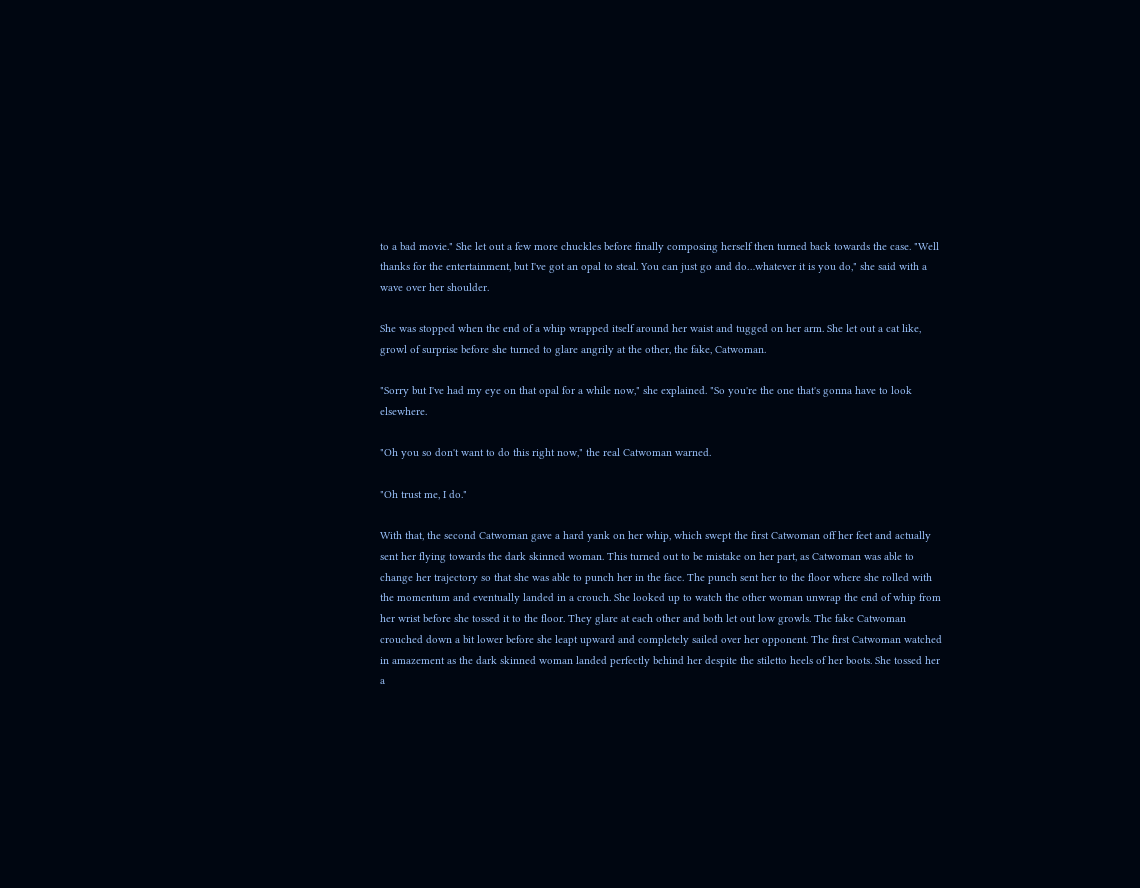to a bad movie." She let out a few more chuckles before finally composing herself then turned back towards the case. "Well thanks for the entertainment, but I've got an opal to steal. You can just go and do…whatever it is you do," she said with a wave over her shoulder.

She was stopped when the end of a whip wrapped itself around her waist and tugged on her arm. She let out a cat like, growl of surprise before she turned to glare angrily at the other, the fake, Catwoman.

"Sorry but I've had my eye on that opal for a while now," she explained. "So you're the one that's gonna have to look elsewhere.

"Oh you so don't want to do this right now," the real Catwoman warned.

"Oh trust me, I do."

With that, the second Catwoman gave a hard yank on her whip, which swept the first Catwoman off her feet and actually sent her flying towards the dark skinned woman. This turned out to be mistake on her part, as Catwoman was able to change her trajectory so that she was able to punch her in the face. The punch sent her to the floor where she rolled with the momentum and eventually landed in a crouch. She looked up to watch the other woman unwrap the end of whip from her wrist before she tossed it to the floor. They glare at each other and both let out low growls. The fake Catwoman crouched down a bit lower before she leapt upward and completely sailed over her opponent. The first Catwoman watched in amazement as the dark skinned woman landed perfectly behind her despite the stiletto heels of her boots. She tossed her a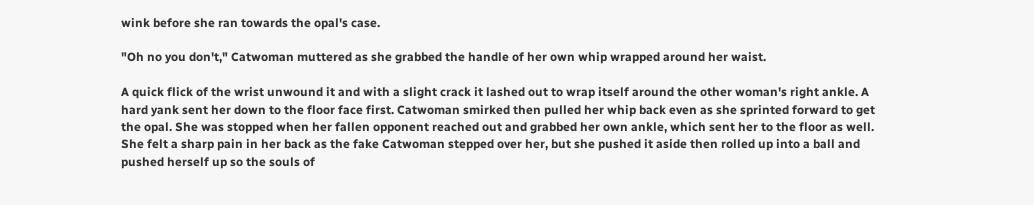wink before she ran towards the opal's case.

"Oh no you don't," Catwoman muttered as she grabbed the handle of her own whip wrapped around her waist.

A quick flick of the wrist unwound it and with a slight crack it lashed out to wrap itself around the other woman's right ankle. A hard yank sent her down to the floor face first. Catwoman smirked then pulled her whip back even as she sprinted forward to get the opal. She was stopped when her fallen opponent reached out and grabbed her own ankle, which sent her to the floor as well. She felt a sharp pain in her back as the fake Catwoman stepped over her, but she pushed it aside then rolled up into a ball and pushed herself up so the souls of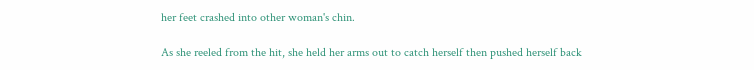her feet crashed into other woman's chin.

As she reeled from the hit, she held her arms out to catch herself then pushed herself back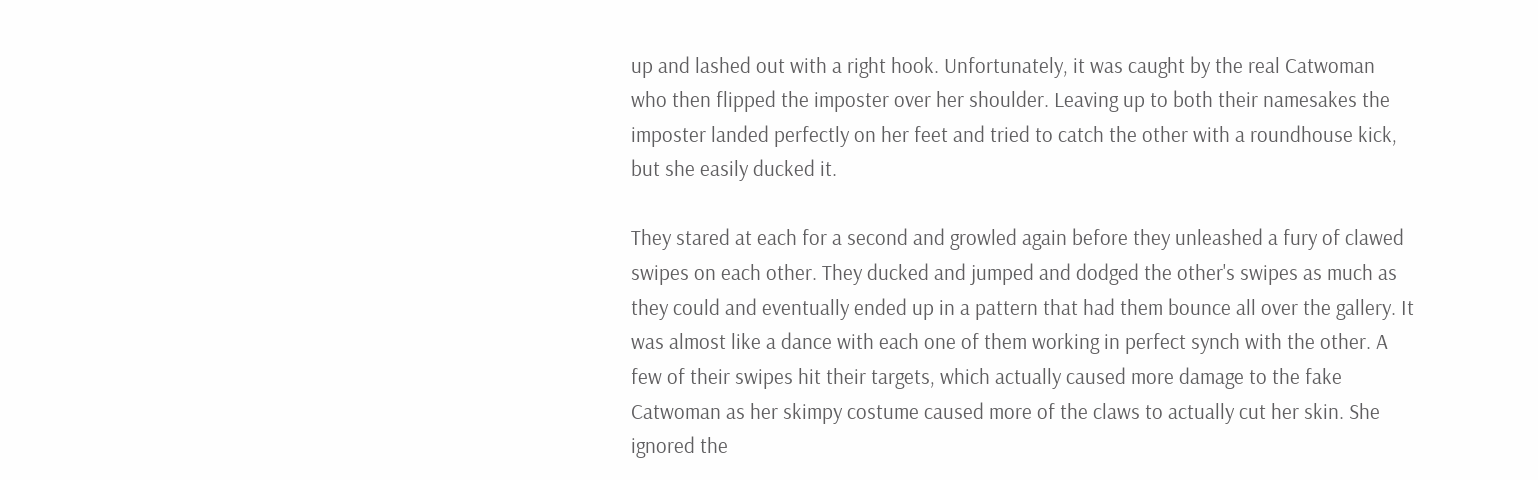up and lashed out with a right hook. Unfortunately, it was caught by the real Catwoman who then flipped the imposter over her shoulder. Leaving up to both their namesakes the imposter landed perfectly on her feet and tried to catch the other with a roundhouse kick, but she easily ducked it.

They stared at each for a second and growled again before they unleashed a fury of clawed swipes on each other. They ducked and jumped and dodged the other's swipes as much as they could and eventually ended up in a pattern that had them bounce all over the gallery. It was almost like a dance with each one of them working in perfect synch with the other. A few of their swipes hit their targets, which actually caused more damage to the fake Catwoman as her skimpy costume caused more of the claws to actually cut her skin. She ignored the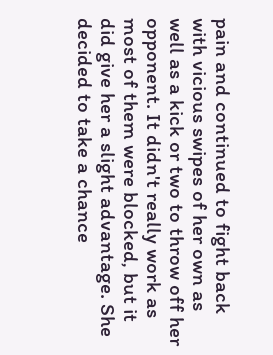pain and continued to fight back with vicious swipes of her own as well as a kick or two to throw off her opponent. It didn't really work as most of them were blocked, but it did give her a slight advantage. She decided to take a chance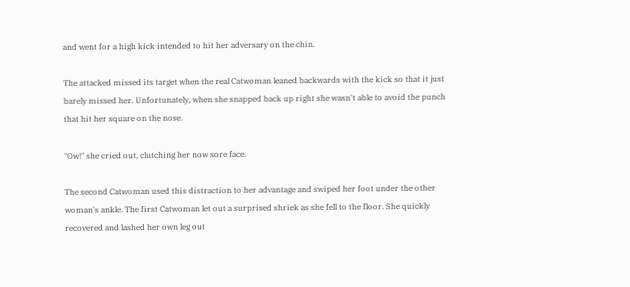and went for a high kick intended to hit her adversary on the chin.

The attacked missed its target when the real Catwoman leaned backwards with the kick so that it just barely missed her. Unfortunately, when she snapped back up right she wasn't able to avoid the punch that hit her square on the nose.

"Ow!" she cried out, clutching her now sore face.

The second Catwoman used this distraction to her advantage and swiped her foot under the other woman's ankle. The first Catwoman let out a surprised shriek as she fell to the floor. She quickly recovered and lashed her own leg out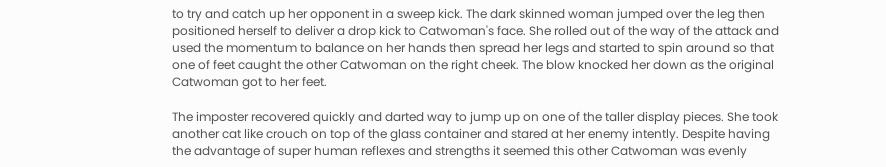to try and catch up her opponent in a sweep kick. The dark skinned woman jumped over the leg then positioned herself to deliver a drop kick to Catwoman's face. She rolled out of the way of the attack and used the momentum to balance on her hands then spread her legs and started to spin around so that one of feet caught the other Catwoman on the right cheek. The blow knocked her down as the original Catwoman got to her feet.

The imposter recovered quickly and darted way to jump up on one of the taller display pieces. She took another cat like crouch on top of the glass container and stared at her enemy intently. Despite having the advantage of super human reflexes and strengths it seemed this other Catwoman was evenly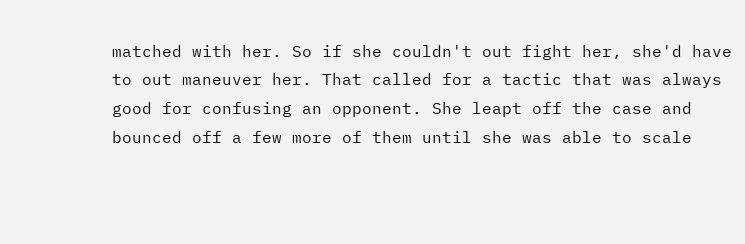matched with her. So if she couldn't out fight her, she'd have to out maneuver her. That called for a tactic that was always good for confusing an opponent. She leapt off the case and bounced off a few more of them until she was able to scale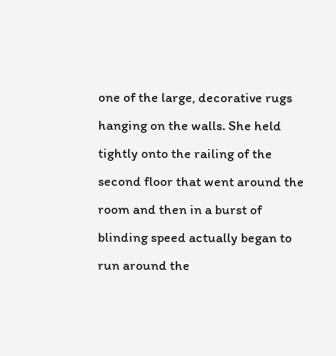one of the large, decorative rugs hanging on the walls. She held tightly onto the railing of the second floor that went around the room and then in a burst of blinding speed actually began to run around the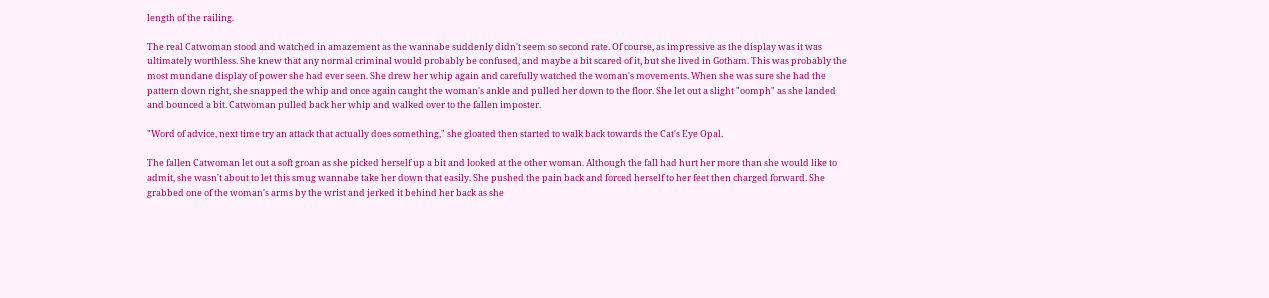length of the railing.

The real Catwoman stood and watched in amazement as the wannabe suddenly didn't seem so second rate. Of course, as impressive as the display was it was ultimately worthless. She knew that any normal criminal would probably be confused, and maybe a bit scared of it, but she lived in Gotham. This was probably the most mundane display of power she had ever seen. She drew her whip again and carefully watched the woman's movements. When she was sure she had the pattern down right, she snapped the whip and once again caught the woman's ankle and pulled her down to the floor. She let out a slight "oomph" as she landed and bounced a bit. Catwoman pulled back her whip and walked over to the fallen imposter.

"Word of advice, next time try an attack that actually does something," she gloated then started to walk back towards the Cat's Eye Opal.

The fallen Catwoman let out a soft groan as she picked herself up a bit and looked at the other woman. Although the fall had hurt her more than she would like to admit, she wasn't about to let this smug wannabe take her down that easily. She pushed the pain back and forced herself to her feet then charged forward. She grabbed one of the woman's arms by the wrist and jerked it behind her back as she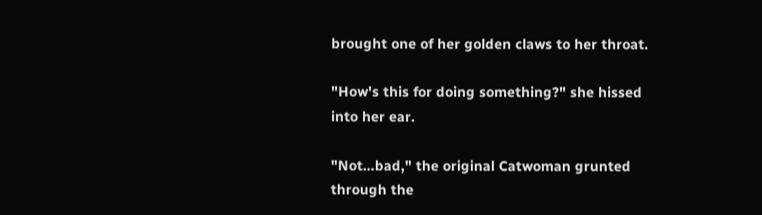brought one of her golden claws to her throat.

"How's this for doing something?" she hissed into her ear.

"Not…bad," the original Catwoman grunted through the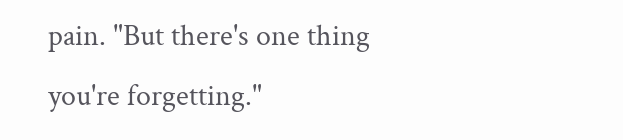pain. "But there's one thing you're forgetting."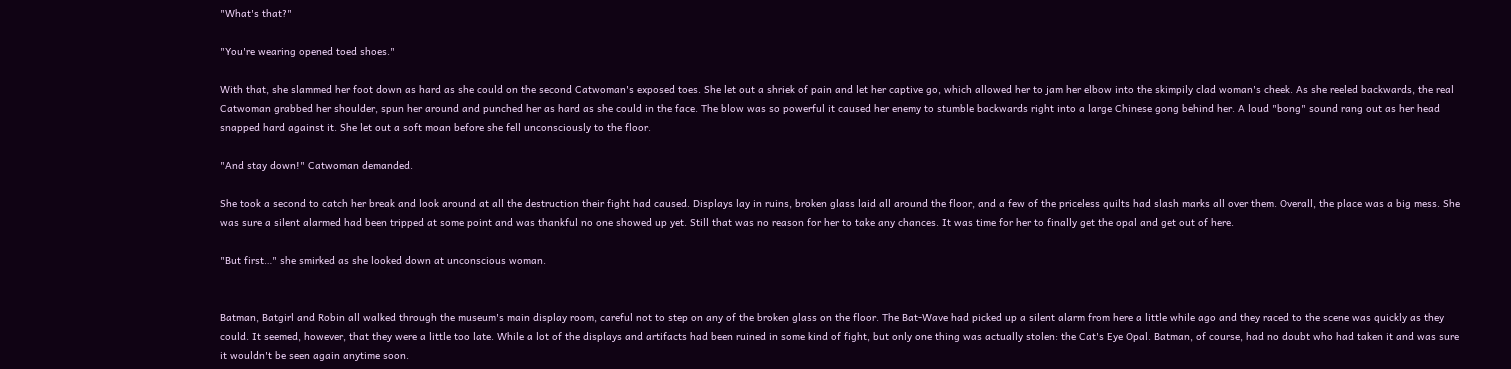"What's that?"

"You're wearing opened toed shoes."

With that, she slammed her foot down as hard as she could on the second Catwoman's exposed toes. She let out a shriek of pain and let her captive go, which allowed her to jam her elbow into the skimpily clad woman's cheek. As she reeled backwards, the real Catwoman grabbed her shoulder, spun her around and punched her as hard as she could in the face. The blow was so powerful it caused her enemy to stumble backwards right into a large Chinese gong behind her. A loud "bong" sound rang out as her head snapped hard against it. She let out a soft moan before she fell unconsciously to the floor.

"And stay down!" Catwoman demanded.

She took a second to catch her break and look around at all the destruction their fight had caused. Displays lay in ruins, broken glass laid all around the floor, and a few of the priceless quilts had slash marks all over them. Overall, the place was a big mess. She was sure a silent alarmed had been tripped at some point and was thankful no one showed up yet. Still that was no reason for her to take any chances. It was time for her to finally get the opal and get out of here.

"But first…" she smirked as she looked down at unconscious woman.


Batman, Batgirl and Robin all walked through the museum's main display room, careful not to step on any of the broken glass on the floor. The Bat-Wave had picked up a silent alarm from here a little while ago and they raced to the scene was quickly as they could. It seemed, however, that they were a little too late. While a lot of the displays and artifacts had been ruined in some kind of fight, but only one thing was actually stolen: the Cat's Eye Opal. Batman, of course, had no doubt who had taken it and was sure it wouldn't be seen again anytime soon.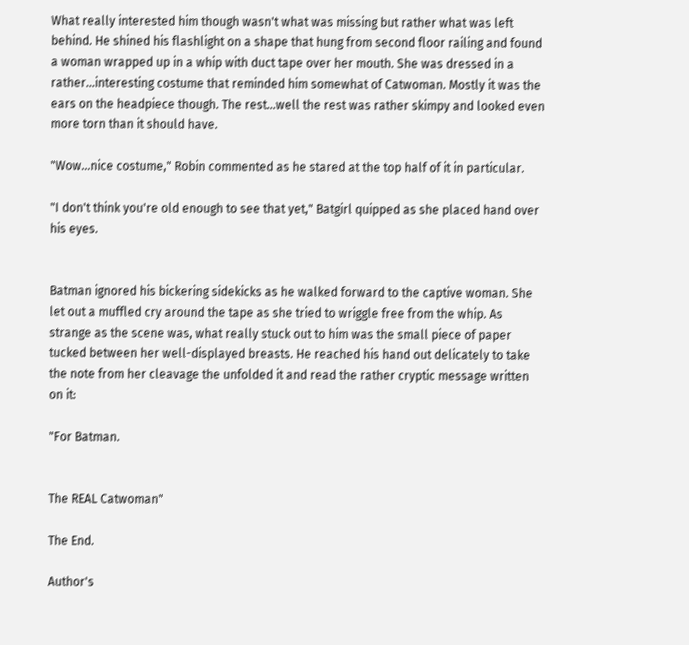What really interested him though wasn't what was missing but rather what was left behind. He shined his flashlight on a shape that hung from second floor railing and found a woman wrapped up in a whip with duct tape over her mouth. She was dressed in a rather…interesting costume that reminded him somewhat of Catwoman. Mostly it was the ears on the headpiece though. The rest…well the rest was rather skimpy and looked even more torn than it should have.

"Wow…nice costume," Robin commented as he stared at the top half of it in particular.

"I don't think you're old enough to see that yet," Batgirl quipped as she placed hand over his eyes.


Batman ignored his bickering sidekicks as he walked forward to the captive woman. She let out a muffled cry around the tape as she tried to wriggle free from the whip. As strange as the scene was, what really stuck out to him was the small piece of paper tucked between her well-displayed breasts. He reached his hand out delicately to take the note from her cleavage the unfolded it and read the rather cryptic message written on it:

"For Batman.


The REAL Catwoman"

The End.

Author's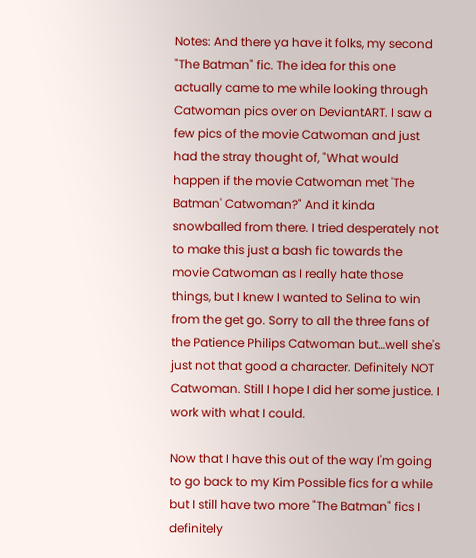Notes: And there ya have it folks, my second "The Batman" fic. The idea for this one actually came to me while looking through Catwoman pics over on DeviantART. I saw a few pics of the movie Catwoman and just had the stray thought of, "What would happen if the movie Catwoman met 'The Batman' Catwoman?" And it kinda snowballed from there. I tried desperately not to make this just a bash fic towards the movie Catwoman as I really hate those things, but I knew I wanted to Selina to win from the get go. Sorry to all the three fans of the Patience Philips Catwoman but…well she's just not that good a character. Definitely NOT Catwoman. Still I hope I did her some justice. I work with what I could.

Now that I have this out of the way I'm going to go back to my Kim Possible fics for a while but I still have two more "The Batman" fics I definitely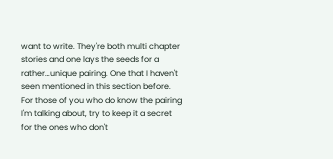want to write. They're both multi chapter stories and one lays the seeds for a rather…unique pairing. One that I haven't seen mentioned in this section before. For those of you who do know the pairing I'm talking about, try to keep it a secret for the ones who don't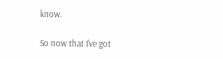know.

So now that I've got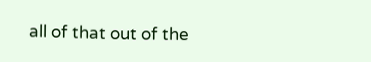all of that out of the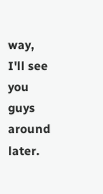way, I'll see you guys around later.